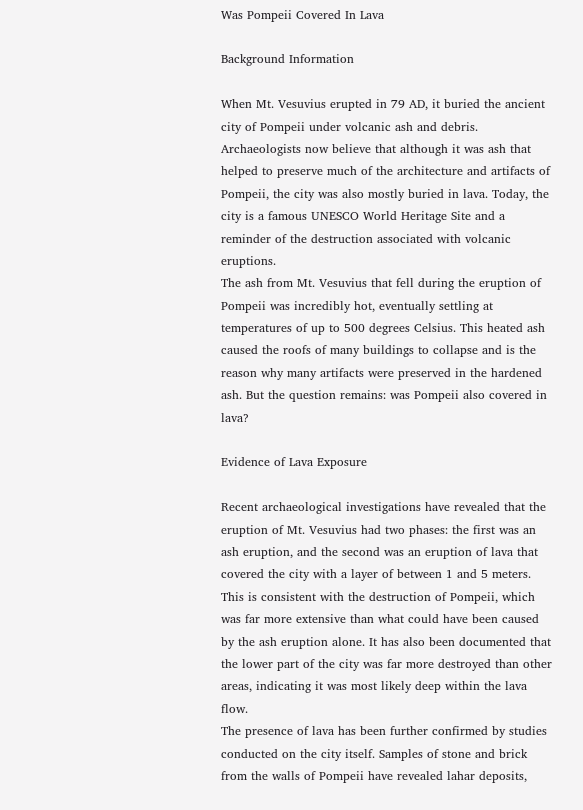Was Pompeii Covered In Lava

Background Information

When Mt. Vesuvius erupted in 79 AD, it buried the ancient city of Pompeii under volcanic ash and debris. Archaeologists now believe that although it was ash that helped to preserve much of the architecture and artifacts of Pompeii, the city was also mostly buried in lava. Today, the city is a famous UNESCO World Heritage Site and a reminder of the destruction associated with volcanic eruptions.
The ash from Mt. Vesuvius that fell during the eruption of Pompeii was incredibly hot, eventually settling at temperatures of up to 500 degrees Celsius. This heated ash caused the roofs of many buildings to collapse and is the reason why many artifacts were preserved in the hardened ash. But the question remains: was Pompeii also covered in lava?

Evidence of Lava Exposure

Recent archaeological investigations have revealed that the eruption of Mt. Vesuvius had two phases: the first was an ash eruption, and the second was an eruption of lava that covered the city with a layer of between 1 and 5 meters. This is consistent with the destruction of Pompeii, which was far more extensive than what could have been caused by the ash eruption alone. It has also been documented that the lower part of the city was far more destroyed than other areas, indicating it was most likely deep within the lava flow.
The presence of lava has been further confirmed by studies conducted on the city itself. Samples of stone and brick from the walls of Pompeii have revealed lahar deposits,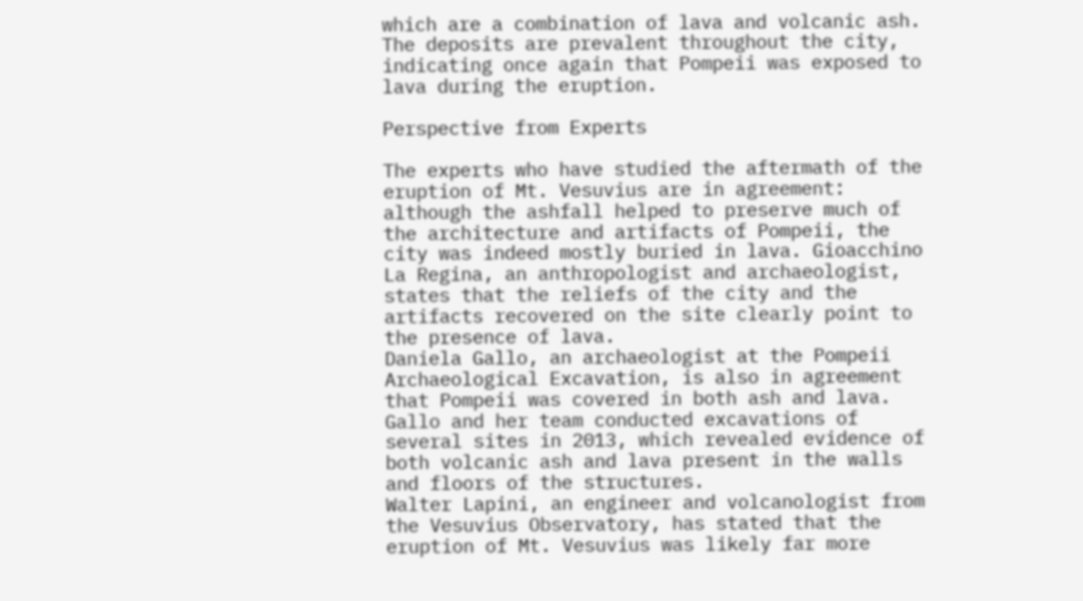which are a combination of lava and volcanic ash. The deposits are prevalent throughout the city, indicating once again that Pompeii was exposed to lava during the eruption.

Perspective from Experts

The experts who have studied the aftermath of the eruption of Mt. Vesuvius are in agreement: although the ashfall helped to preserve much of the architecture and artifacts of Pompeii, the city was indeed mostly buried in lava. Gioacchino La Regina, an anthropologist and archaeologist, states that the reliefs of the city and the artifacts recovered on the site clearly point to the presence of lava.
Daniela Gallo, an archaeologist at the Pompeii Archaeological Excavation, is also in agreement that Pompeii was covered in both ash and lava. Gallo and her team conducted excavations of several sites in 2013, which revealed evidence of both volcanic ash and lava present in the walls and floors of the structures.
Walter Lapini, an engineer and volcanologist from the Vesuvius Observatory, has stated that the eruption of Mt. Vesuvius was likely far more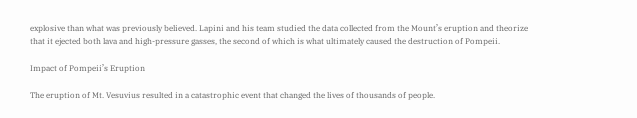explosive than what was previously believed. Lapini and his team studied the data collected from the Mount’s eruption and theorize that it ejected both lava and high-pressure gasses, the second of which is what ultimately caused the destruction of Pompeii.

Impact of Pompeii’s Eruption

The eruption of Mt. Vesuvius resulted in a catastrophic event that changed the lives of thousands of people.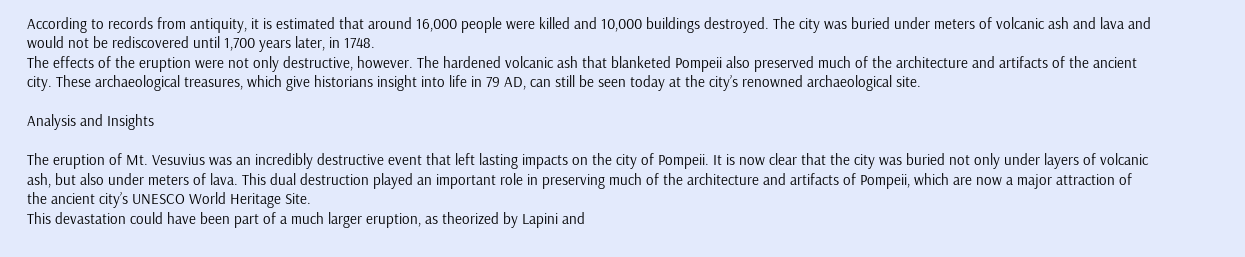According to records from antiquity, it is estimated that around 16,000 people were killed and 10,000 buildings destroyed. The city was buried under meters of volcanic ash and lava and would not be rediscovered until 1,700 years later, in 1748.
The effects of the eruption were not only destructive, however. The hardened volcanic ash that blanketed Pompeii also preserved much of the architecture and artifacts of the ancient city. These archaeological treasures, which give historians insight into life in 79 AD, can still be seen today at the city’s renowned archaeological site.

Analysis and Insights

The eruption of Mt. Vesuvius was an incredibly destructive event that left lasting impacts on the city of Pompeii. It is now clear that the city was buried not only under layers of volcanic ash, but also under meters of lava. This dual destruction played an important role in preserving much of the architecture and artifacts of Pompeii, which are now a major attraction of the ancient city’s UNESCO World Heritage Site.
This devastation could have been part of a much larger eruption, as theorized by Lapini and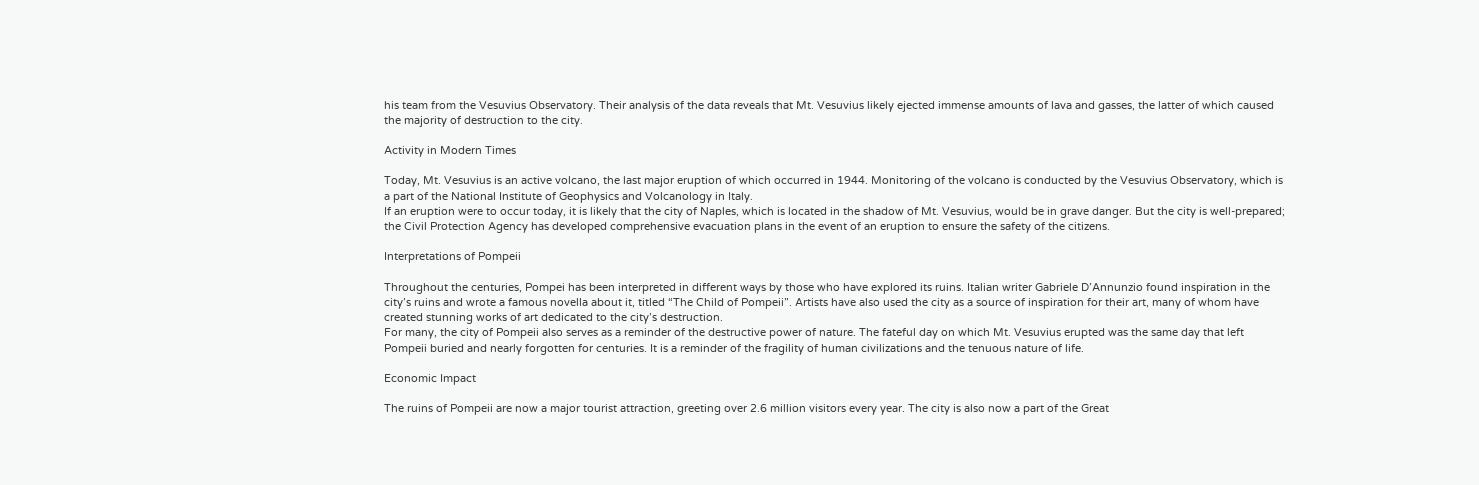his team from the Vesuvius Observatory. Their analysis of the data reveals that Mt. Vesuvius likely ejected immense amounts of lava and gasses, the latter of which caused the majority of destruction to the city.

Activity in Modern Times

Today, Mt. Vesuvius is an active volcano, the last major eruption of which occurred in 1944. Monitoring of the volcano is conducted by the Vesuvius Observatory, which is a part of the National Institute of Geophysics and Volcanology in Italy.
If an eruption were to occur today, it is likely that the city of Naples, which is located in the shadow of Mt. Vesuvius, would be in grave danger. But the city is well-prepared; the Civil Protection Agency has developed comprehensive evacuation plans in the event of an eruption to ensure the safety of the citizens.

Interpretations of Pompeii

Throughout the centuries, Pompei has been interpreted in different ways by those who have explored its ruins. Italian writer Gabriele D’Annunzio found inspiration in the city’s ruins and wrote a famous novella about it, titled “The Child of Pompeii”. Artists have also used the city as a source of inspiration for their art, many of whom have created stunning works of art dedicated to the city’s destruction.
For many, the city of Pompeii also serves as a reminder of the destructive power of nature. The fateful day on which Mt. Vesuvius erupted was the same day that left Pompeii buried and nearly forgotten for centuries. It is a reminder of the fragility of human civilizations and the tenuous nature of life.

Economic Impact

The ruins of Pompeii are now a major tourist attraction, greeting over 2.6 million visitors every year. The city is also now a part of the Great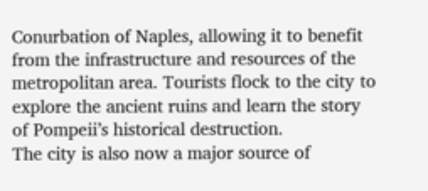Conurbation of Naples, allowing it to benefit from the infrastructure and resources of the metropolitan area. Tourists flock to the city to explore the ancient ruins and learn the story of Pompeii’s historical destruction.
The city is also now a major source of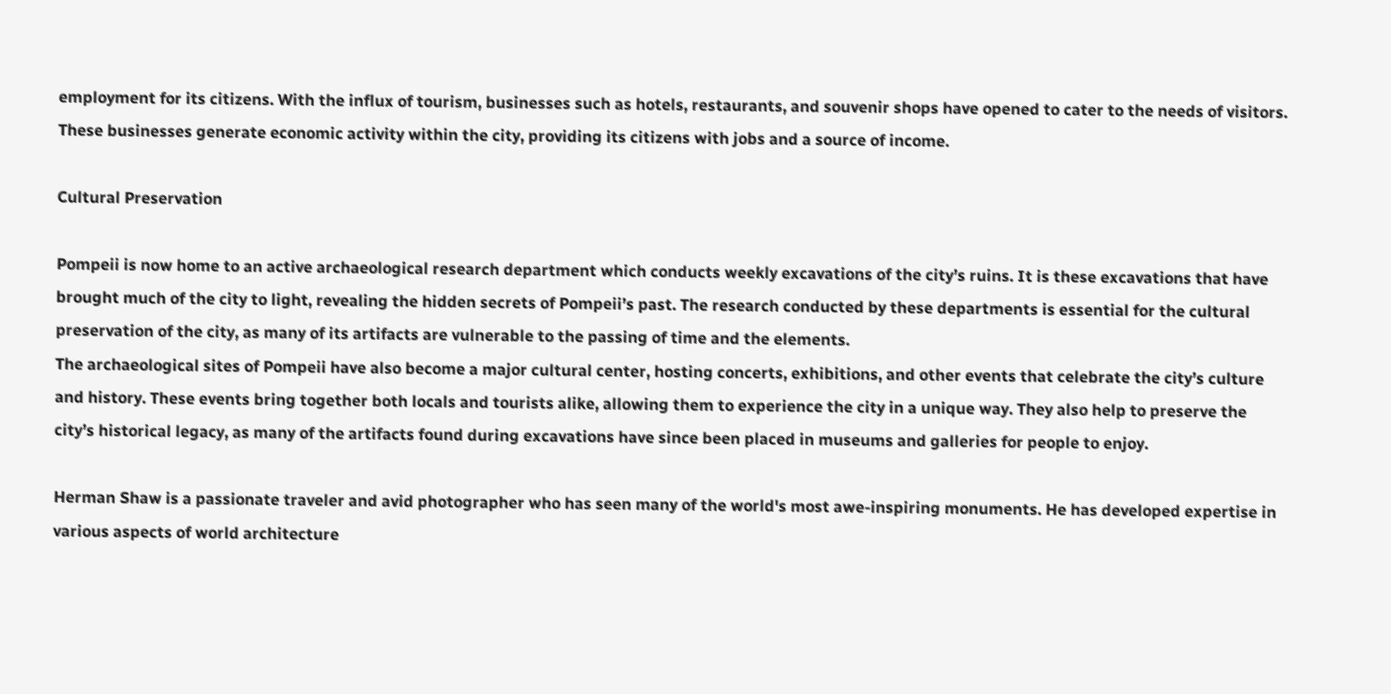employment for its citizens. With the influx of tourism, businesses such as hotels, restaurants, and souvenir shops have opened to cater to the needs of visitors. These businesses generate economic activity within the city, providing its citizens with jobs and a source of income.

Cultural Preservation

Pompeii is now home to an active archaeological research department which conducts weekly excavations of the city’s ruins. It is these excavations that have brought much of the city to light, revealing the hidden secrets of Pompeii’s past. The research conducted by these departments is essential for the cultural preservation of the city, as many of its artifacts are vulnerable to the passing of time and the elements.
The archaeological sites of Pompeii have also become a major cultural center, hosting concerts, exhibitions, and other events that celebrate the city’s culture and history. These events bring together both locals and tourists alike, allowing them to experience the city in a unique way. They also help to preserve the city’s historical legacy, as many of the artifacts found during excavations have since been placed in museums and galleries for people to enjoy.

Herman Shaw is a passionate traveler and avid photographer who has seen many of the world's most awe-inspiring monuments. He has developed expertise in various aspects of world architecture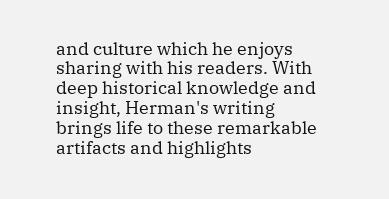and culture which he enjoys sharing with his readers. With deep historical knowledge and insight, Herman's writing brings life to these remarkable artifacts and highlights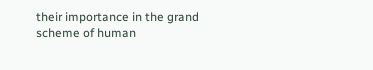their importance in the grand scheme of human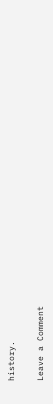history.

Leave a Comment